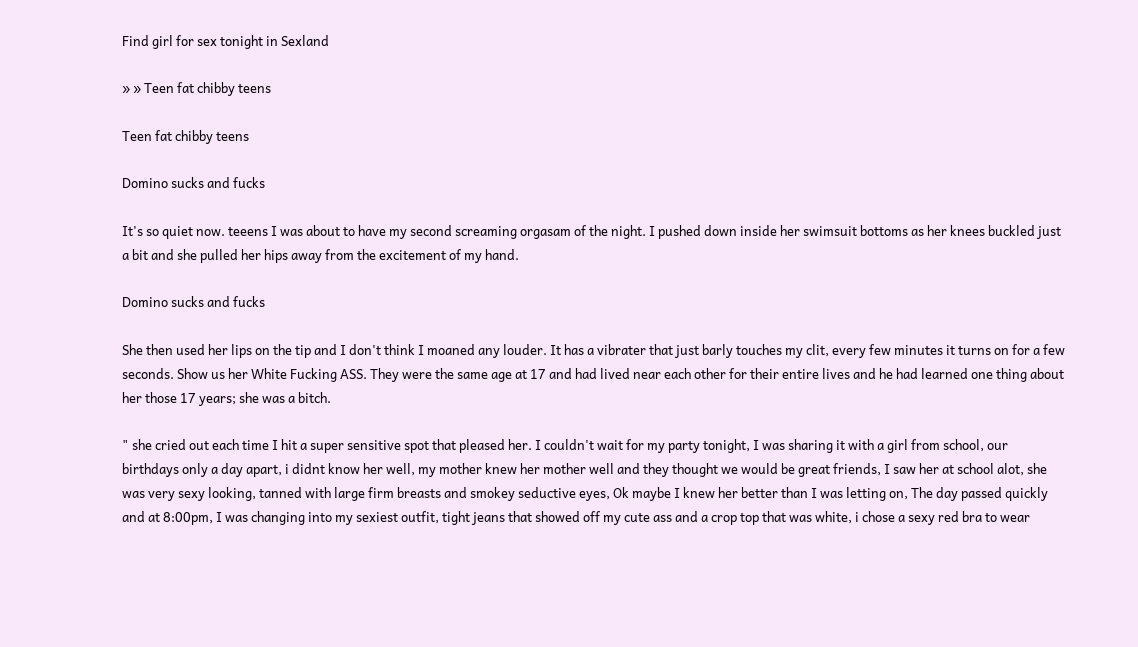Find girl for sex tonight in Sexland

» » Teen fat chibby teens

Teen fat chibby teens

Domino sucks and fucks

It's so quiet now. teeens I was about to have my second screaming orgasam of the night. I pushed down inside her swimsuit bottoms as her knees buckled just a bit and she pulled her hips away from the excitement of my hand.

Domino sucks and fucks

She then used her lips on the tip and I don't think I moaned any louder. It has a vibrater that just barly touches my clit, every few minutes it turns on for a few seconds. Show us her White Fucking ASS. They were the same age at 17 and had lived near each other for their entire lives and he had learned one thing about her those 17 years; she was a bitch.

" she cried out each time I hit a super sensitive spot that pleased her. I couldn't wait for my party tonight, I was sharing it with a girl from school, our birthdays only a day apart, i didnt know her well, my mother knew her mother well and they thought we would be great friends, I saw her at school alot, she was very sexy looking, tanned with large firm breasts and smokey seductive eyes, Ok maybe I knew her better than I was letting on, The day passed quickly and at 8:00pm, I was changing into my sexiest outfit, tight jeans that showed off my cute ass and a crop top that was white, i chose a sexy red bra to wear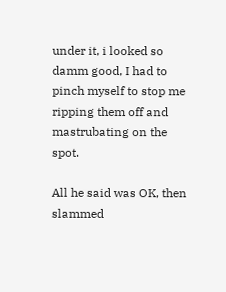under it, i looked so damm good, I had to pinch myself to stop me ripping them off and mastrubating on the spot.

All he said was OK, then slammed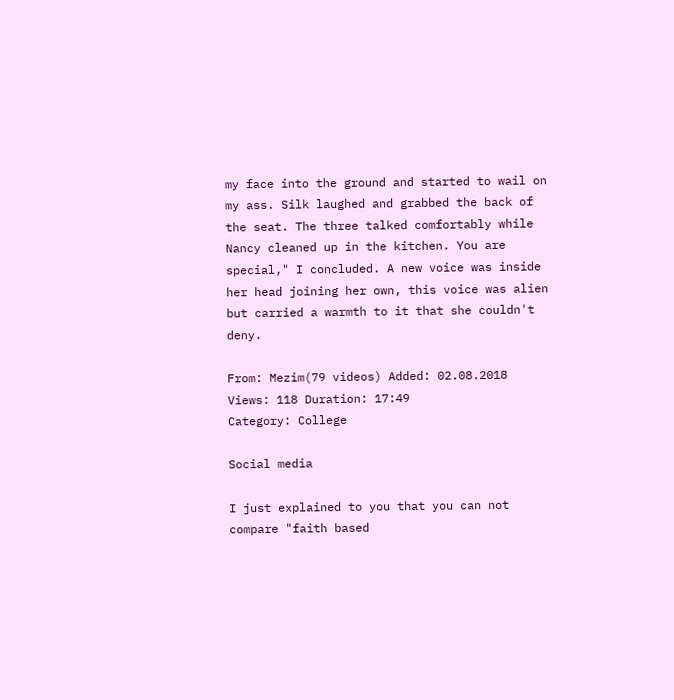my face into the ground and started to wail on my ass. Silk laughed and grabbed the back of the seat. The three talked comfortably while Nancy cleaned up in the kitchen. You are special," I concluded. A new voice was inside her head joining her own, this voice was alien but carried a warmth to it that she couldn't deny.

From: Mezim(79 videos) Added: 02.08.2018 Views: 118 Duration: 17:49
Category: College

Social media

I just explained to you that you can not compare "faith based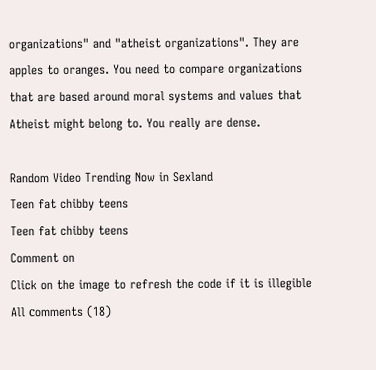organizations" and "atheist organizations". They are apples to oranges. You need to compare organizations that are based around moral systems and values that Atheist might belong to. You really are dense.

Random Video Trending Now in Sexland
Teen fat chibby teens
Teen fat chibby teens
Comment on
Click on the image to refresh the code if it is illegible
All сomments (18)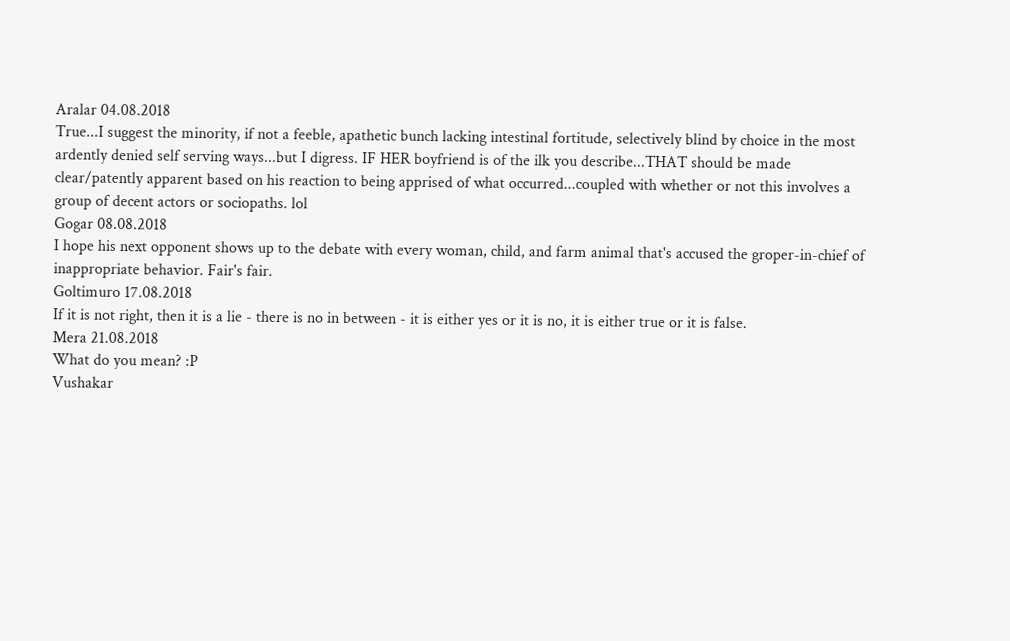Aralar 04.08.2018
True...I suggest the minority, if not a feeble, apathetic bunch lacking intestinal fortitude, selectively blind by choice in the most ardently denied self serving ways...but I digress. IF HER boyfriend is of the ilk you describe...THAT should be made clear/patently apparent based on his reaction to being apprised of what occurred...coupled with whether or not this involves a group of decent actors or sociopaths. lol
Gogar 08.08.2018
I hope his next opponent shows up to the debate with every woman, child, and farm animal that's accused the groper-in-chief of inappropriate behavior. Fair's fair.
Goltimuro 17.08.2018
If it is not right, then it is a lie - there is no in between - it is either yes or it is no, it is either true or it is false.
Mera 21.08.2018
What do you mean? :P
Vushakar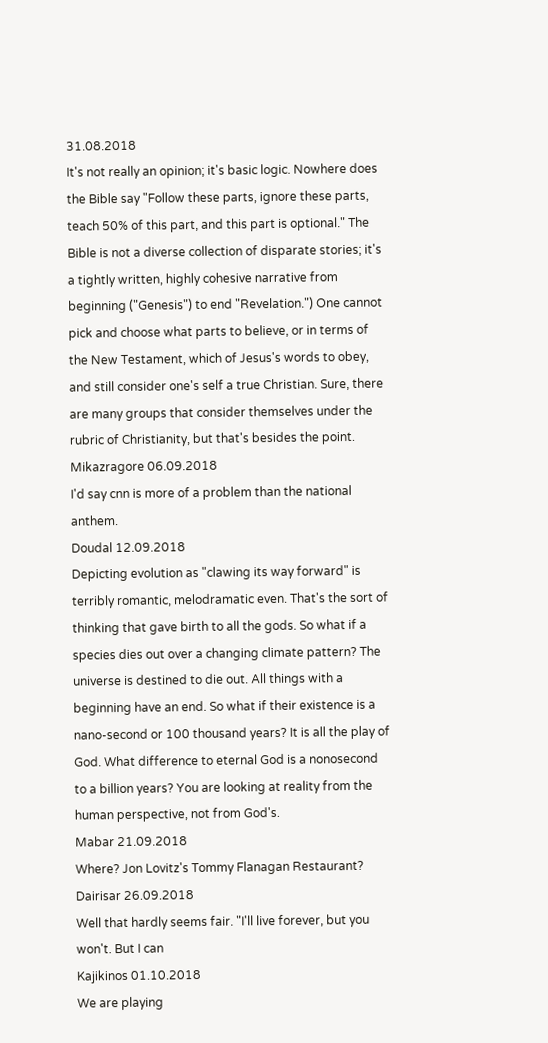31.08.2018
It's not really an opinion; it's basic logic. Nowhere does the Bible say "Follow these parts, ignore these parts, teach 50% of this part, and this part is optional." The Bible is not a diverse collection of disparate stories; it's a tightly written, highly cohesive narrative from beginning ("Genesis") to end "Revelation.") One cannot pick and choose what parts to believe, or in terms of the New Testament, which of Jesus's words to obey, and still consider one's self a true Christian. Sure, there are many groups that consider themselves under the rubric of Christianity, but that's besides the point.
Mikazragore 06.09.2018
I'd say cnn is more of a problem than the national anthem.
Doudal 12.09.2018
Depicting evolution as "clawing its way forward" is terribly romantic, melodramatic even. That's the sort of thinking that gave birth to all the gods. So what if a species dies out over a changing climate pattern? The universe is destined to die out. All things with a beginning have an end. So what if their existence is a nano-second or 100 thousand years? It is all the play of God. What difference to eternal God is a nonosecond to a billion years? You are looking at reality from the human perspective, not from God's.
Mabar 21.09.2018
Where? Jon Lovitz's Tommy Flanagan Restaurant?
Dairisar 26.09.2018
Well that hardly seems fair. "I'll live forever, but you won't. But I can
Kajikinos 01.10.2018
We are playing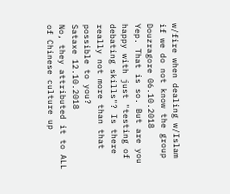w/fire when dealing w/Islam if we do not know the group
Douzragore 06.10.2018
Yep. That is so. But are you happy with just "testing of debating skills"? Is there really not more than that possible to you?
Sataxe 12.10.2018
No, they attributed it to ALL of Chinese culture up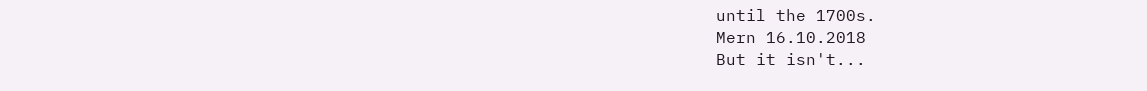until the 1700s.
Mern 16.10.2018
But it isn't...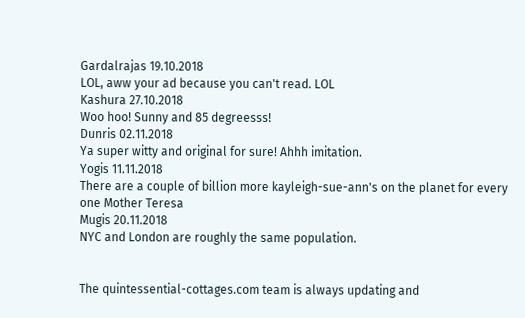Gardalrajas 19.10.2018
LOL, aww your ad because you can't read. LOL
Kashura 27.10.2018
Woo hoo! Sunny and 85 degreesss!
Dunris 02.11.2018
Ya super witty and original for sure! Ahhh imitation.
Yogis 11.11.2018
There are a couple of billion more kayleigh-sue-ann's on the planet for every one Mother Teresa
Mugis 20.11.2018
NYC and London are roughly the same population.


The quintessential-cottages.com team is always updating and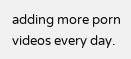adding more porn videos every day.